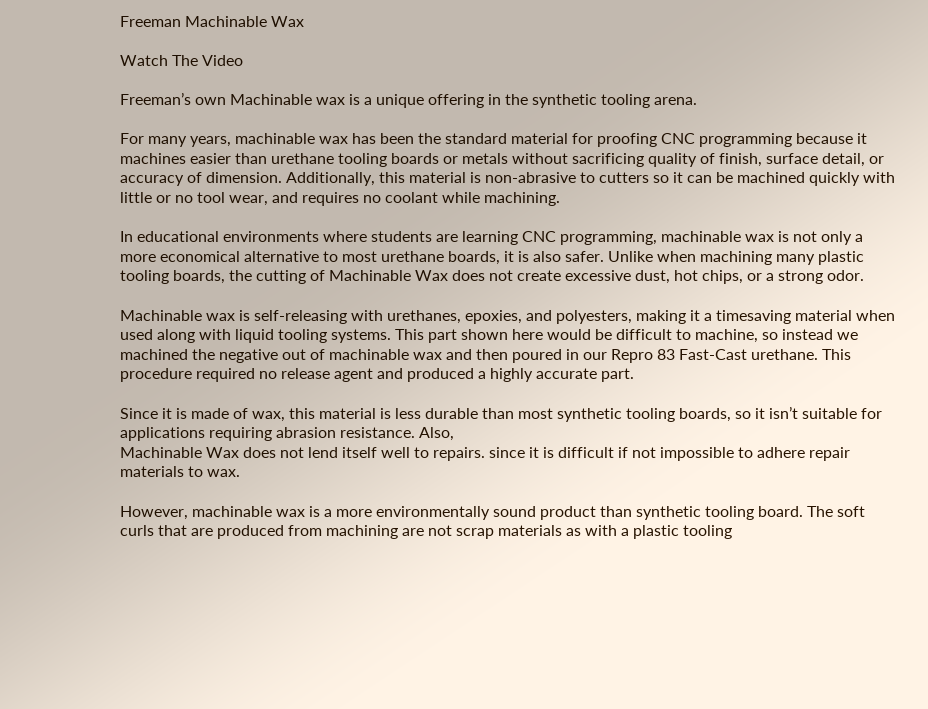Freeman Machinable Wax

Watch The Video

Freeman’s own Machinable wax is a unique offering in the synthetic tooling arena.

For many years, machinable wax has been the standard material for proofing CNC programming because it machines easier than urethane tooling boards or metals without sacrificing quality of finish, surface detail, or accuracy of dimension. Additionally, this material is non-abrasive to cutters so it can be machined quickly with little or no tool wear, and requires no coolant while machining.

In educational environments where students are learning CNC programming, machinable wax is not only a more economical alternative to most urethane boards, it is also safer. Unlike when machining many plastic tooling boards, the cutting of Machinable Wax does not create excessive dust, hot chips, or a strong odor.

Machinable wax is self-releasing with urethanes, epoxies, and polyesters, making it a timesaving material when used along with liquid tooling systems. This part shown here would be difficult to machine, so instead we machined the negative out of machinable wax and then poured in our Repro 83 Fast-Cast urethane. This procedure required no release agent and produced a highly accurate part.

Since it is made of wax, this material is less durable than most synthetic tooling boards, so it isn’t suitable for applications requiring abrasion resistance. Also,
Machinable Wax does not lend itself well to repairs. since it is difficult if not impossible to adhere repair materials to wax.

However, machinable wax is a more environmentally sound product than synthetic tooling board. The soft curls that are produced from machining are not scrap materials as with a plastic tooling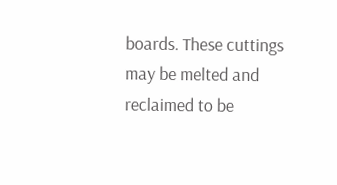boards. These cuttings may be melted and reclaimed to be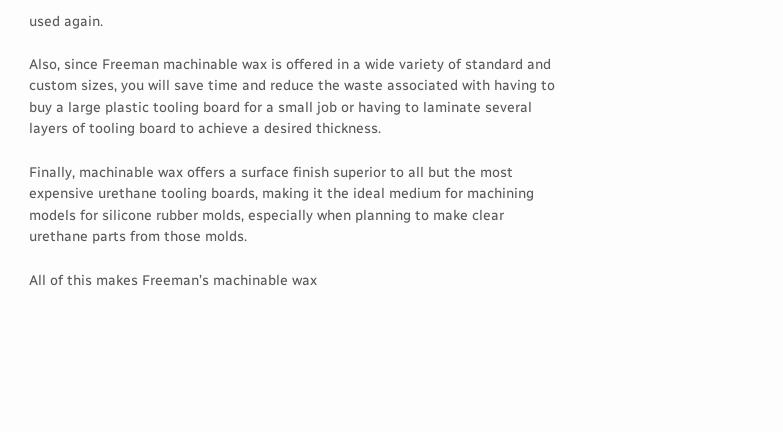used again.

Also, since Freeman machinable wax is offered in a wide variety of standard and custom sizes, you will save time and reduce the waste associated with having to buy a large plastic tooling board for a small job or having to laminate several layers of tooling board to achieve a desired thickness.

Finally, machinable wax offers a surface finish superior to all but the most expensive urethane tooling boards, making it the ideal medium for machining models for silicone rubber molds, especially when planning to make clear urethane parts from those molds.

All of this makes Freeman’s machinable wax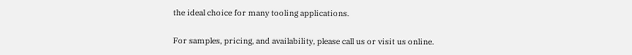the ideal choice for many tooling applications.

For samples, pricing, and availability, please call us or visit us online.